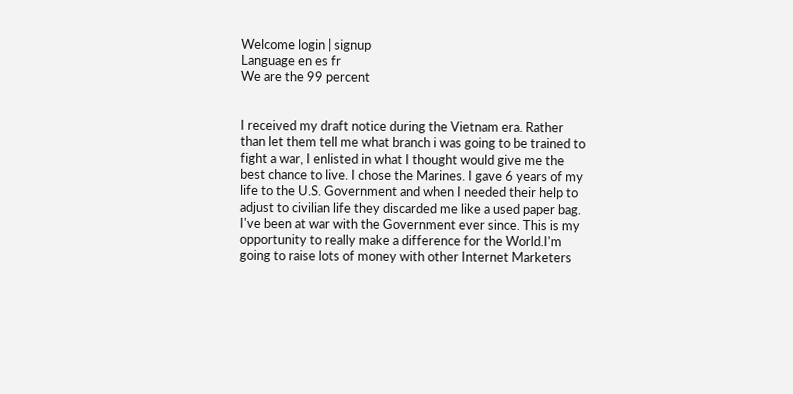Welcome login | signup
Language en es fr
We are the 99 percent


I received my draft notice during the Vietnam era. Rather than let them tell me what branch i was going to be trained to fight a war, I enlisted in what I thought would give me the best chance to live. I chose the Marines. I gave 6 years of my life to the U.S. Government and when I needed their help to adjust to civilian life they discarded me like a used paper bag. I've been at war with the Government ever since. This is my opportunity to really make a difference for the World.I'm going to raise lots of money with other Internet Marketers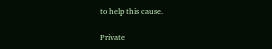to help this cause.

Private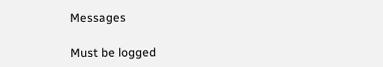Messages

Must be logged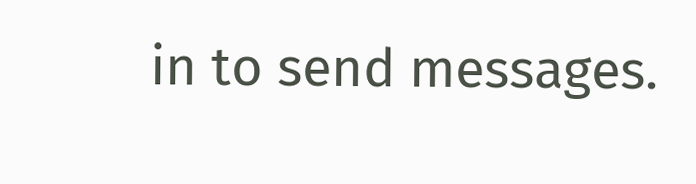in to send messages.